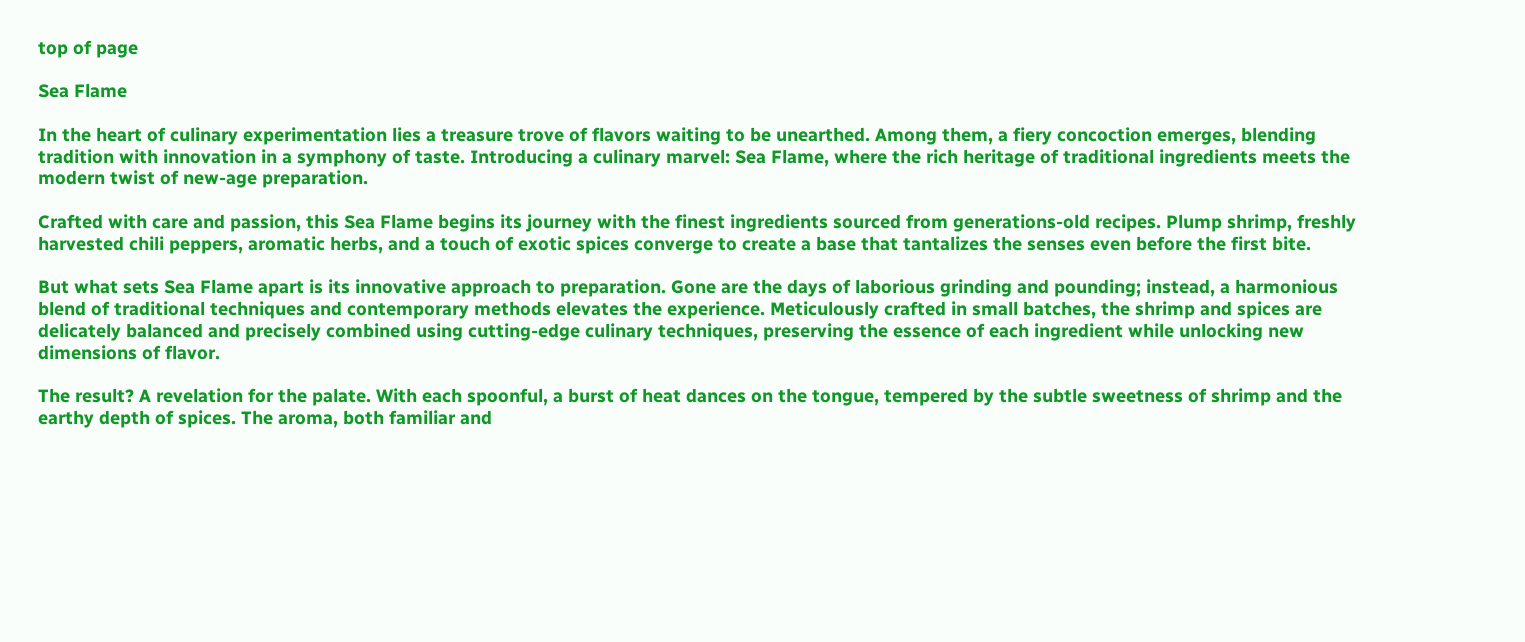top of page

Sea Flame

In the heart of culinary experimentation lies a treasure trove of flavors waiting to be unearthed. Among them, a fiery concoction emerges, blending tradition with innovation in a symphony of taste. Introducing a culinary marvel: Sea Flame, where the rich heritage of traditional ingredients meets the modern twist of new-age preparation.

Crafted with care and passion, this Sea Flame begins its journey with the finest ingredients sourced from generations-old recipes. Plump shrimp, freshly harvested chili peppers, aromatic herbs, and a touch of exotic spices converge to create a base that tantalizes the senses even before the first bite.

But what sets Sea Flame apart is its innovative approach to preparation. Gone are the days of laborious grinding and pounding; instead, a harmonious blend of traditional techniques and contemporary methods elevates the experience. Meticulously crafted in small batches, the shrimp and spices are delicately balanced and precisely combined using cutting-edge culinary techniques, preserving the essence of each ingredient while unlocking new dimensions of flavor.

The result? A revelation for the palate. With each spoonful, a burst of heat dances on the tongue, tempered by the subtle sweetness of shrimp and the earthy depth of spices. The aroma, both familiar and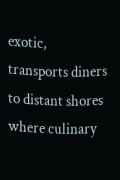exotic, transports diners to distant shores where culinary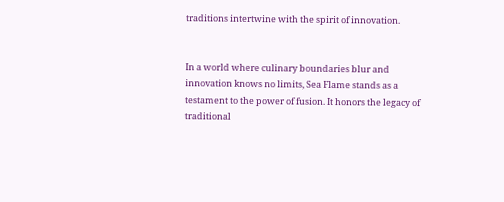traditions intertwine with the spirit of innovation.


In a world where culinary boundaries blur and innovation knows no limits, Sea Flame stands as a testament to the power of fusion. It honors the legacy of traditional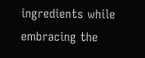ingredients while embracing the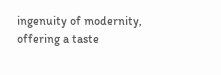ingenuity of modernity, offering a taste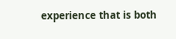experience that is both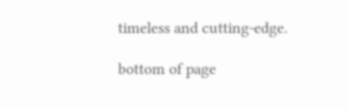timeless and cutting-edge.

bottom of page